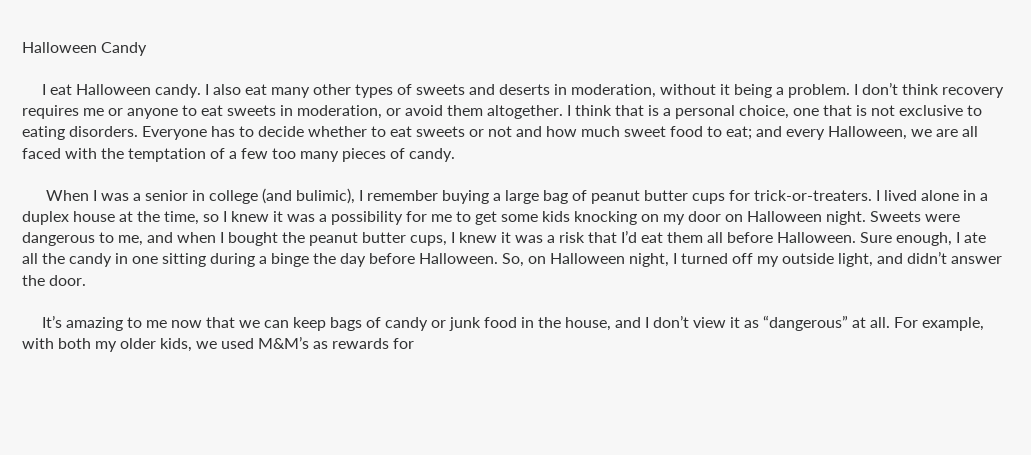Halloween Candy

     I eat Halloween candy. I also eat many other types of sweets and deserts in moderation, without it being a problem. I don’t think recovery requires me or anyone to eat sweets in moderation, or avoid them altogether. I think that is a personal choice, one that is not exclusive to eating disorders. Everyone has to decide whether to eat sweets or not and how much sweet food to eat; and every Halloween, we are all faced with the temptation of a few too many pieces of candy.

      When I was a senior in college (and bulimic), I remember buying a large bag of peanut butter cups for trick-or-treaters. I lived alone in a duplex house at the time, so I knew it was a possibility for me to get some kids knocking on my door on Halloween night. Sweets were dangerous to me, and when I bought the peanut butter cups, I knew it was a risk that I’d eat them all before Halloween. Sure enough, I ate all the candy in one sitting during a binge the day before Halloween. So, on Halloween night, I turned off my outside light, and didn’t answer the door.

     It’s amazing to me now that we can keep bags of candy or junk food in the house, and I don’t view it as “dangerous” at all. For example, with both my older kids, we used M&M’s as rewards for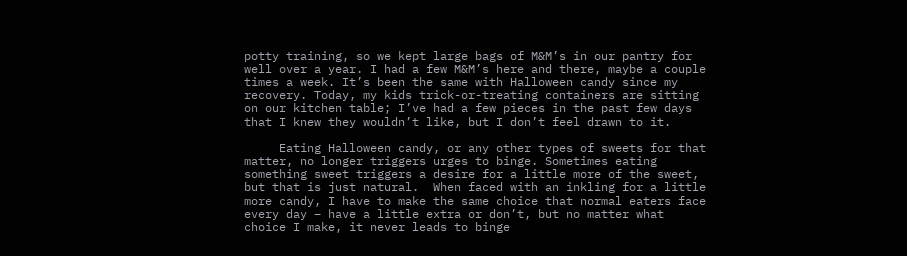potty training, so we kept large bags of M&M’s in our pantry for well over a year. I had a few M&M’s here and there, maybe a couple times a week. It’s been the same with Halloween candy since my recovery. Today, my kids trick-or-treating containers are sitting on our kitchen table; I’ve had a few pieces in the past few days that I knew they wouldn’t like, but I don’t feel drawn to it.

     Eating Halloween candy, or any other types of sweets for that matter, no longer triggers urges to binge. Sometimes eating something sweet triggers a desire for a little more of the sweet, but that is just natural.  When faced with an inkling for a little more candy, I have to make the same choice that normal eaters face every day – have a little extra or don’t, but no matter what choice I make, it never leads to binge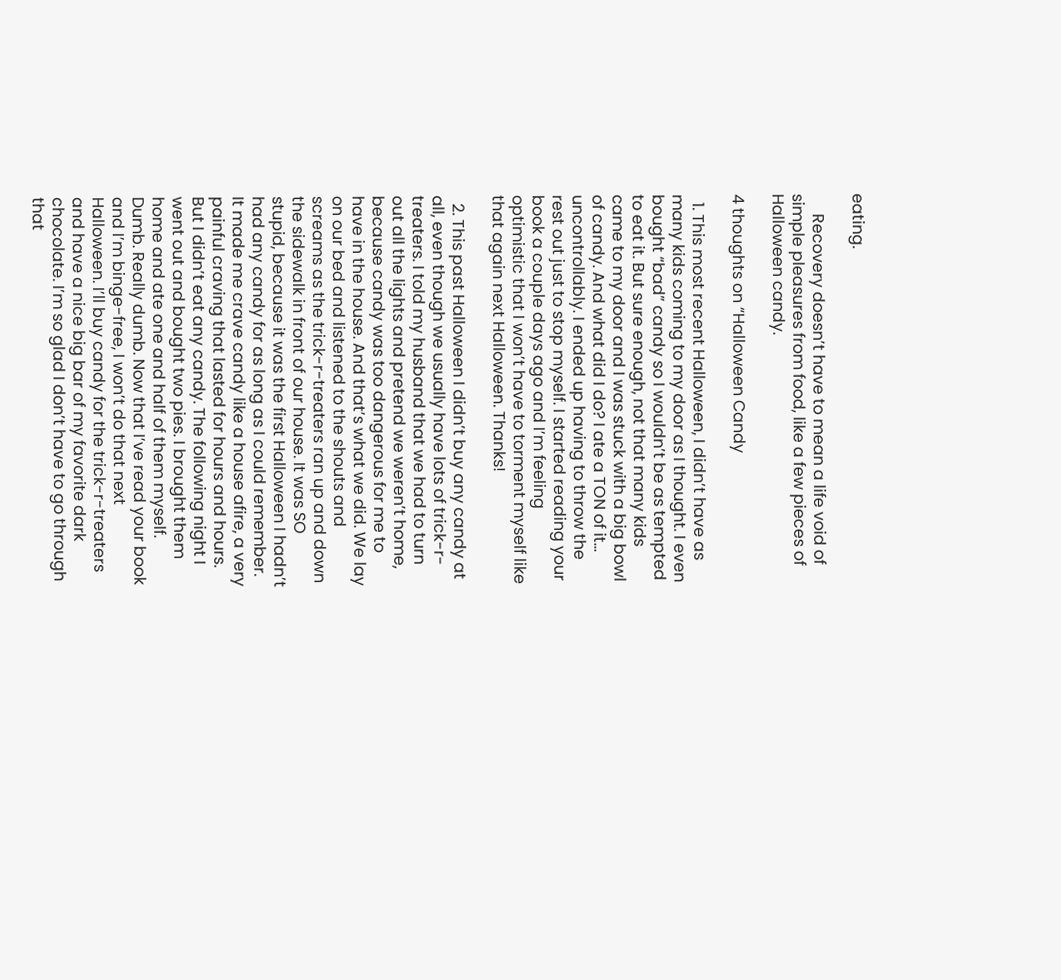eating.

     Recovery doesn’t have to mean a life void of simple pleasures from food, like a few pieces of Halloween candy.

4 thoughts on “Halloween Candy

  1. This most recent Halloween, I didn’t have as many kids coming to my door as I thought. I even bought “bad” candy so I wouldn’t be as tempted to eat it. But sure enough, not that many kids came to my door and I was stuck with a big bowl of candy. And what did I do? I ate a TON of it… uncontrollably. I ended up having to throw the rest out just to stop myself. I started reading your book a couple days ago and I’m feeling optimistic that I won’t have to torment myself like that again next Halloween. Thanks!

  2. This past Halloween I didn’t buy any candy at all, even though we usually have lots of trick-r-treaters. I told my husband that we had to turn out all the lights and pretend we weren’t home, because candy was too dangerous for me to have in the house. And that’s what we did. We lay on our bed and listened to the shouts and screams as the trick-r-treaters ran up and down the sidewalk in front of our house. It was SO stupid, because it was the first Halloween I hadn’t had any candy for as long as I could remember. It made me crave candy like a house afire, a very painful craving that lasted for hours and hours. But I didn’t eat any candy. The following night I went out and bought two pies. I brought them home and ate one and half of them myself. Dumb. Really dumb. Now that I’ve read your book and I’m binge-free, I won’t do that next Halloween. I’ll buy candy for the trick-r-treaters and have a nice big bar of my favorite dark chocolate. I’m so glad I don’t have to go through that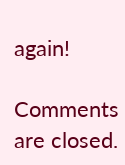again!

Comments are closed.